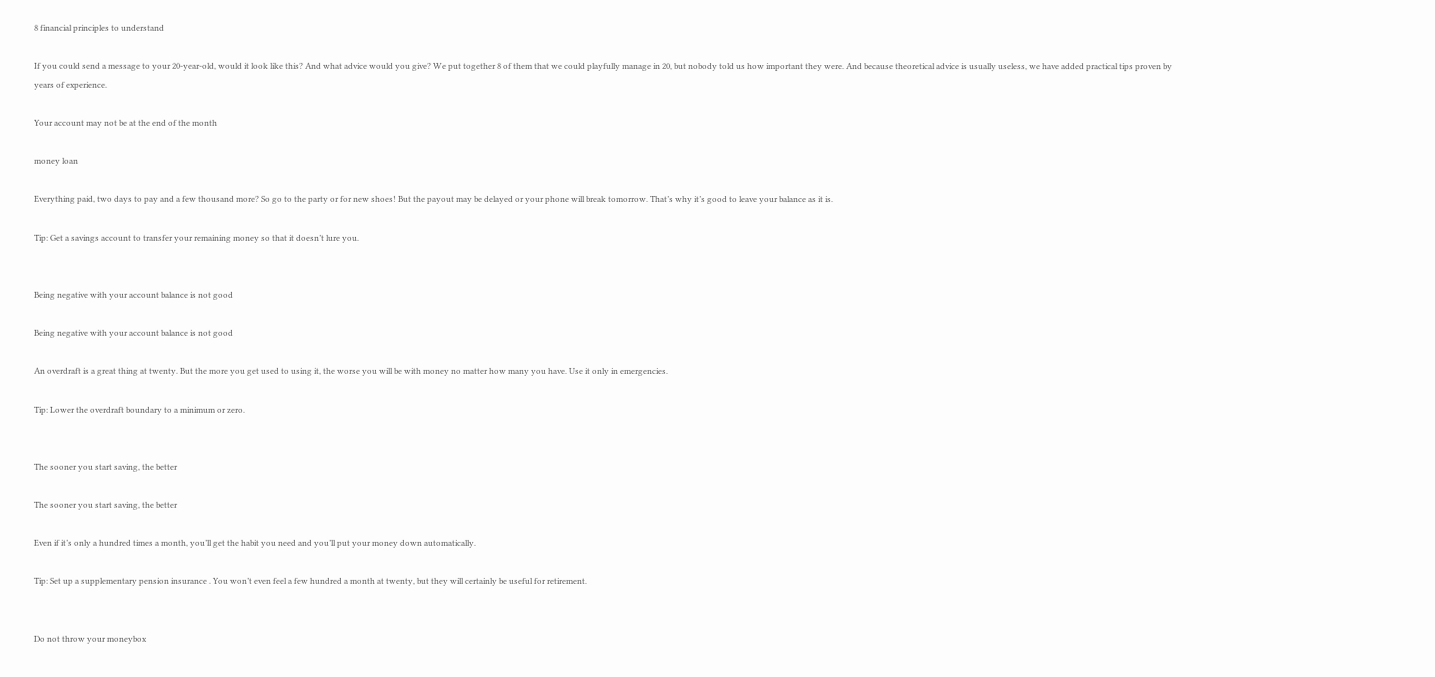8 financial principles to understand

If you could send a message to your 20-year-old, would it look like this? And what advice would you give? We put together 8 of them that we could playfully manage in 20, but nobody told us how important they were. And because theoretical advice is usually useless, we have added practical tips proven by years of experience.

Your account may not be at the end of the month

money loan

Everything paid, two days to pay and a few thousand more? So go to the party or for new shoes! But the payout may be delayed or your phone will break tomorrow. That’s why it’s good to leave your balance as it is.

Tip: Get a savings account to transfer your remaining money so that it doesn’t lure you.


Being negative with your account balance is not good

Being negative with your account balance is not good

An overdraft is a great thing at twenty. But the more you get used to using it, the worse you will be with money no matter how many you have. Use it only in emergencies.

Tip: Lower the overdraft boundary to a minimum or zero.


The sooner you start saving, the better

The sooner you start saving, the better

Even if it’s only a hundred times a month, you’ll get the habit you need and you’ll put your money down automatically.

Tip: Set up a supplementary pension insurance . You won’t even feel a few hundred a month at twenty, but they will certainly be useful for retirement.


Do not throw your moneybox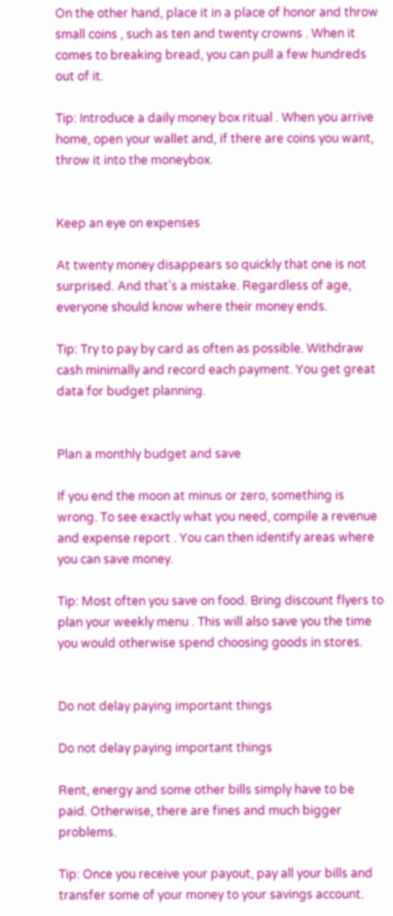On the other hand, place it in a place of honor and throw small coins , such as ten and twenty crowns . When it comes to breaking bread, you can pull a few hundreds out of it.

Tip: Introduce a daily money box ritual . When you arrive home, open your wallet and, if there are coins you want, throw it into the moneybox.


Keep an eye on expenses

At twenty money disappears so quickly that one is not surprised. And that’s a mistake. Regardless of age, everyone should know where their money ends.

Tip: Try to pay by card as often as possible. Withdraw cash minimally and record each payment. You get great data for budget planning.


Plan a monthly budget and save

If you end the moon at minus or zero, something is wrong. To see exactly what you need, compile a revenue and expense report . You can then identify areas where you can save money.

Tip: Most often you save on food. Bring discount flyers to plan your weekly menu . This will also save you the time you would otherwise spend choosing goods in stores.


Do not delay paying important things

Do not delay paying important things

Rent, energy and some other bills simply have to be paid. Otherwise, there are fines and much bigger problems.

Tip: Once you receive your payout, pay all your bills and transfer some of your money to your savings account.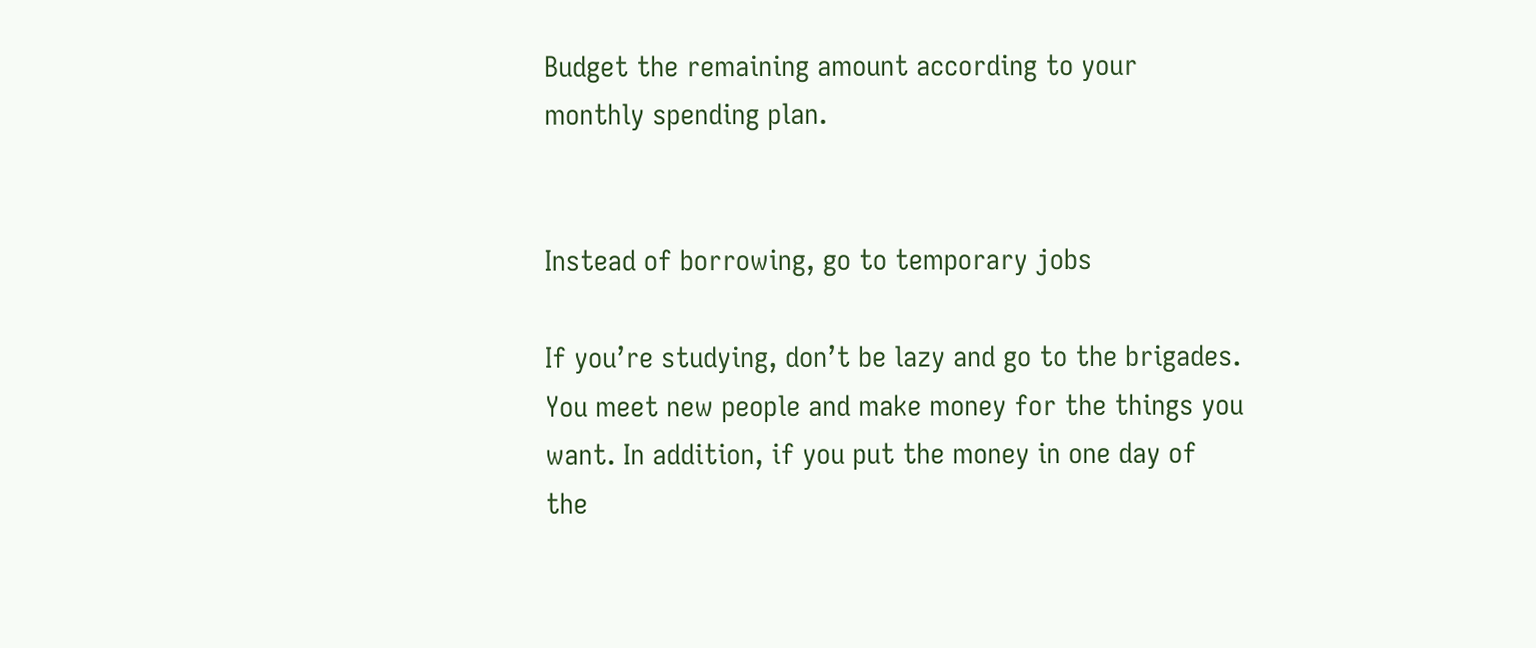Budget the remaining amount according to your monthly spending plan.


Instead of borrowing, go to temporary jobs

If you’re studying, don’t be lazy and go to the brigades. You meet new people and make money for the things you want. In addition, if you put the money in one day of the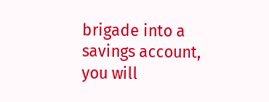brigade into a savings account, you will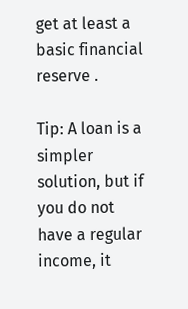get at least a basic financial reserve .

Tip: A loan is a simpler solution, but if you do not have a regular income, it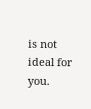is not ideal for you.